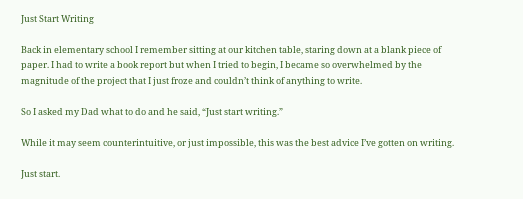Just Start Writing

Back in elementary school I remember sitting at our kitchen table, staring down at a blank piece of paper. I had to write a book report but when I tried to begin, I became so overwhelmed by the magnitude of the project that I just froze and couldn’t think of anything to write.

So I asked my Dad what to do and he said, “Just start writing.”

While it may seem counterintuitive, or just impossible, this was the best advice I’ve gotten on writing.

Just start.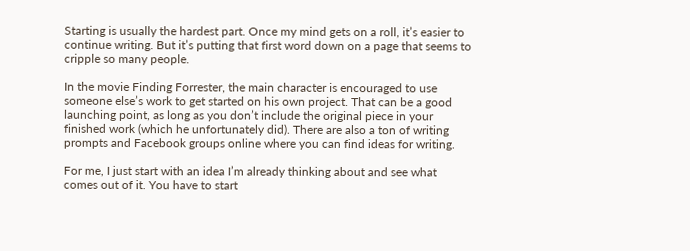Starting is usually the hardest part. Once my mind gets on a roll, it’s easier to continue writing. But it’s putting that first word down on a page that seems to cripple so many people.

In the movie Finding Forrester, the main character is encouraged to use someone else’s work to get started on his own project. That can be a good launching point, as long as you don’t include the original piece in your finished work (which he unfortunately did). There are also a ton of writing prompts and Facebook groups online where you can find ideas for writing.

For me, I just start with an idea I’m already thinking about and see what comes out of it. You have to start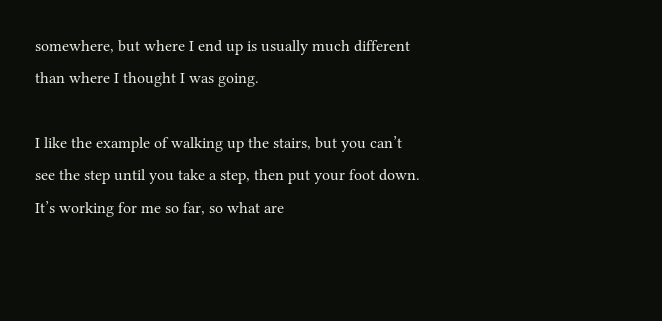somewhere, but where I end up is usually much different than where I thought I was going.

I like the example of walking up the stairs, but you can’t see the step until you take a step, then put your foot down. It’s working for me so far, so what are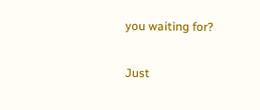you waiting for?

Just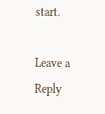start.

Leave a Reply